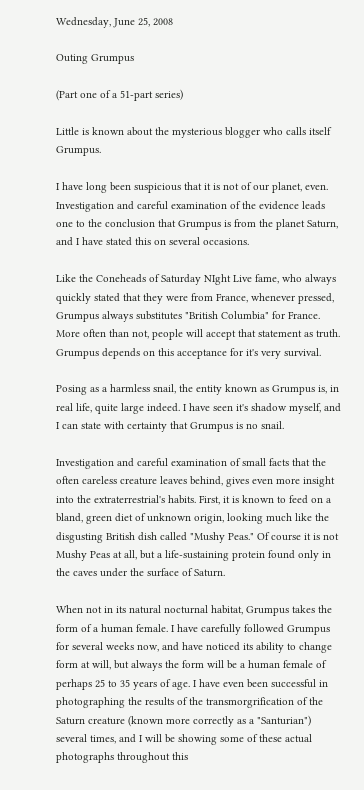Wednesday, June 25, 2008

Outing Grumpus

(Part one of a 51-part series)

Little is known about the mysterious blogger who calls itself Grumpus.

I have long been suspicious that it is not of our planet, even. Investigation and careful examination of the evidence leads one to the conclusion that Grumpus is from the planet Saturn, and I have stated this on several occasions.

Like the Coneheads of Saturday NIght Live fame, who always quickly stated that they were from France, whenever pressed, Grumpus always substitutes "British Columbia" for France. More often than not, people will accept that statement as truth. Grumpus depends on this acceptance for it's very survival.

Posing as a harmless snail, the entity known as Grumpus is, in real life, quite large indeed. I have seen it's shadow myself, and I can state with certainty that Grumpus is no snail.

Investigation and careful examination of small facts that the often careless creature leaves behind, gives even more insight into the extraterrestrial's habits. First, it is known to feed on a bland, green diet of unknown origin, looking much like the disgusting British dish called "Mushy Peas." Of course it is not Mushy Peas at all, but a life-sustaining protein found only in the caves under the surface of Saturn.

When not in its natural nocturnal habitat, Grumpus takes the form of a human female. I have carefully followed Grumpus for several weeks now, and have noticed its ability to change form at will, but always the form will be a human female of perhaps 25 to 35 years of age. I have even been successful in photographing the results of the transmorgrification of the Saturn creature (known more correctly as a "Santurian") several times, and I will be showing some of these actual photographs throughout this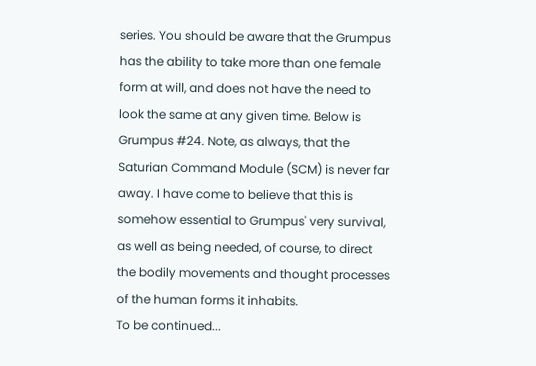series. You should be aware that the Grumpus has the ability to take more than one female form at will, and does not have the need to look the same at any given time. Below is Grumpus #24. Note, as always, that the Saturian Command Module (SCM) is never far away. I have come to believe that this is somehow essential to Grumpus' very survival, as well as being needed, of course, to direct the bodily movements and thought processes of the human forms it inhabits.
To be continued...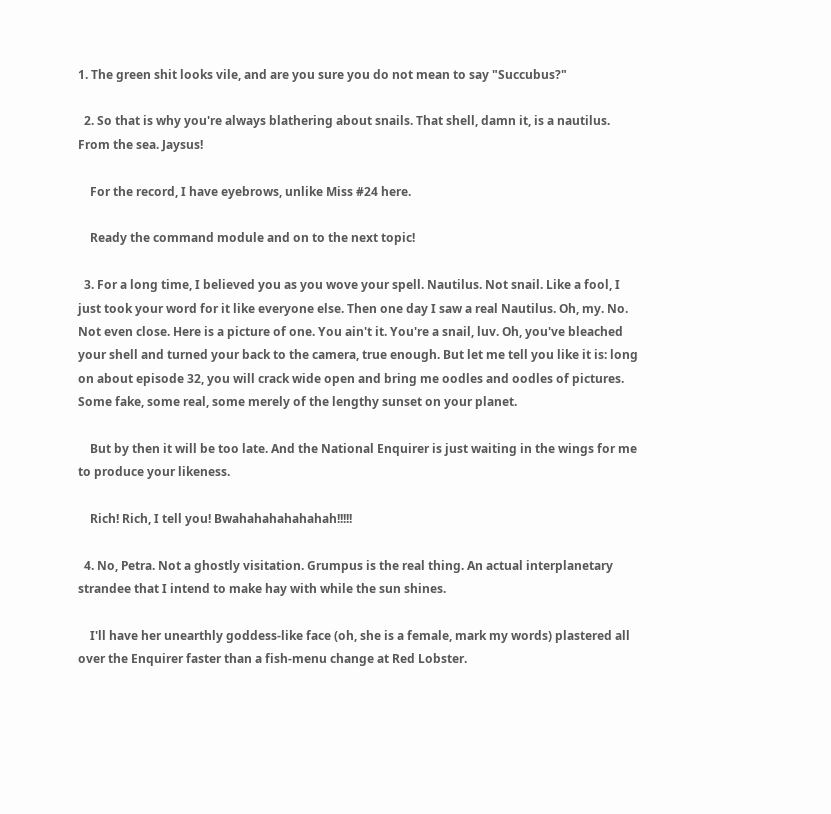1. The green shit looks vile, and are you sure you do not mean to say "Succubus?"

  2. So that is why you're always blathering about snails. That shell, damn it, is a nautilus. From the sea. Jaysus!

    For the record, I have eyebrows, unlike Miss #24 here.

    Ready the command module and on to the next topic!

  3. For a long time, I believed you as you wove your spell. Nautilus. Not snail. Like a fool, I just took your word for it like everyone else. Then one day I saw a real Nautilus. Oh, my. No. Not even close. Here is a picture of one. You ain't it. You're a snail, luv. Oh, you've bleached your shell and turned your back to the camera, true enough. But let me tell you like it is: long on about episode 32, you will crack wide open and bring me oodles and oodles of pictures. Some fake, some real, some merely of the lengthy sunset on your planet.

    But by then it will be too late. And the National Enquirer is just waiting in the wings for me to produce your likeness.

    Rich! Rich, I tell you! Bwahahahahahahah!!!!!

  4. No, Petra. Not a ghostly visitation. Grumpus is the real thing. An actual interplanetary strandee that I intend to make hay with while the sun shines.

    I'll have her unearthly goddess-like face (oh, she is a female, mark my words) plastered all over the Enquirer faster than a fish-menu change at Red Lobster.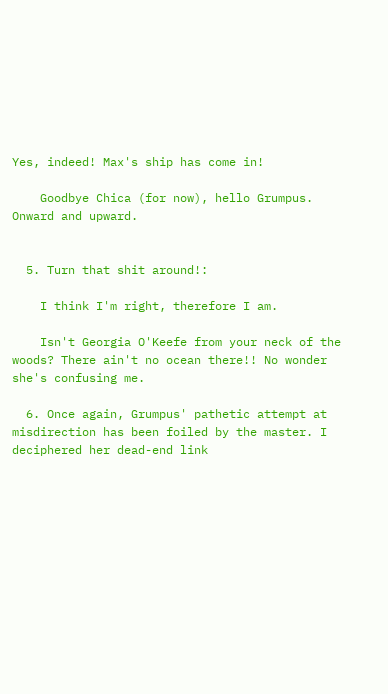Yes, indeed! Max's ship has come in!

    Goodbye Chica (for now), hello Grumpus. Onward and upward.


  5. Turn that shit around!:

    I think I'm right, therefore I am.

    Isn't Georgia O'Keefe from your neck of the woods? There ain't no ocean there!! No wonder she's confusing me.

  6. Once again, Grumpus' pathetic attempt at misdirection has been foiled by the master. I deciphered her dead-end link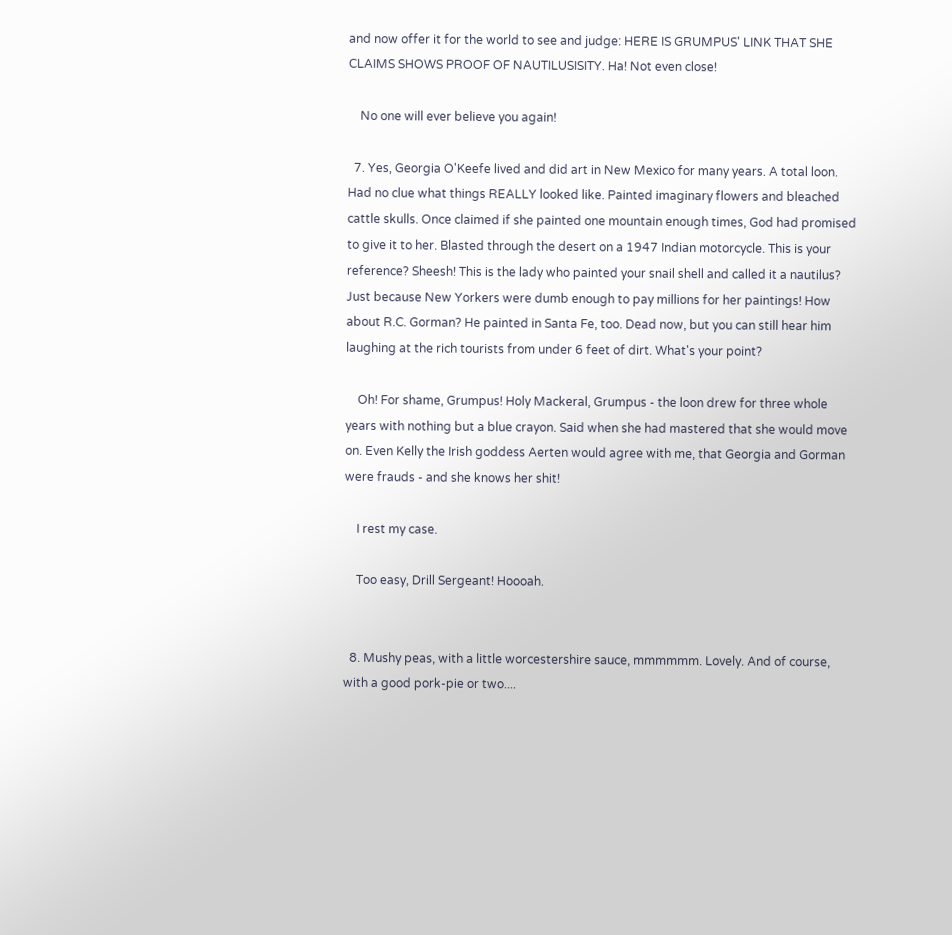and now offer it for the world to see and judge: HERE IS GRUMPUS' LINK THAT SHE CLAIMS SHOWS PROOF OF NAUTILUSISITY. Ha! Not even close!

    No one will ever believe you again!

  7. Yes, Georgia O'Keefe lived and did art in New Mexico for many years. A total loon. Had no clue what things REALLY looked like. Painted imaginary flowers and bleached cattle skulls. Once claimed if she painted one mountain enough times, God had promised to give it to her. Blasted through the desert on a 1947 Indian motorcycle. This is your reference? Sheesh! This is the lady who painted your snail shell and called it a nautilus? Just because New Yorkers were dumb enough to pay millions for her paintings! How about R.C. Gorman? He painted in Santa Fe, too. Dead now, but you can still hear him laughing at the rich tourists from under 6 feet of dirt. What's your point?

    Oh! For shame, Grumpus! Holy Mackeral, Grumpus - the loon drew for three whole years with nothing but a blue crayon. Said when she had mastered that she would move on. Even Kelly the Irish goddess Aerten would agree with me, that Georgia and Gorman were frauds - and she knows her shit!

    I rest my case.

    Too easy, Drill Sergeant! Hoooah.


  8. Mushy peas, with a little worcestershire sauce, mmmmmm. Lovely. And of course, with a good pork-pie or two....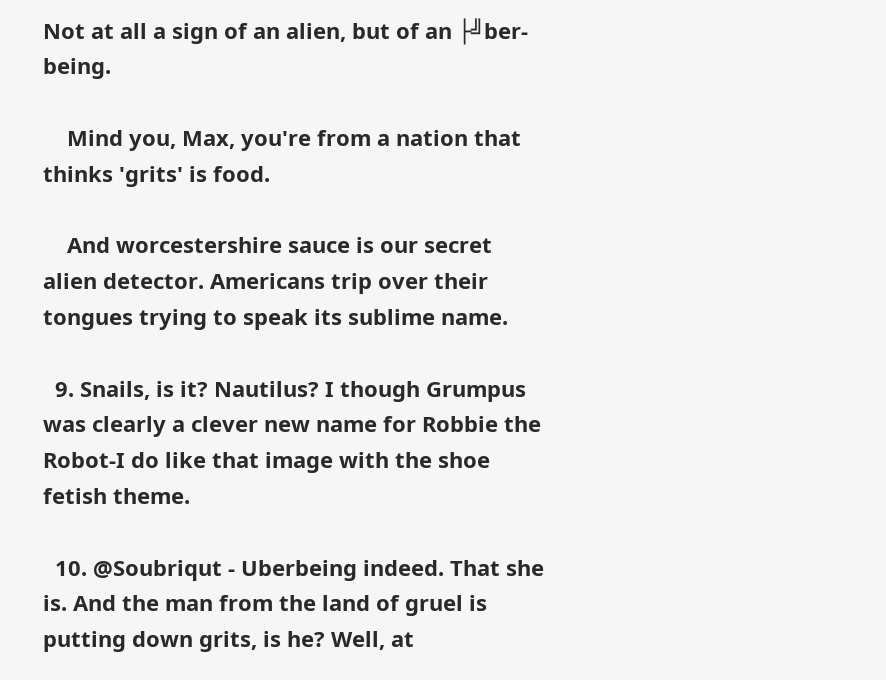Not at all a sign of an alien, but of an ├╝ber-being.

    Mind you, Max, you're from a nation that thinks 'grits' is food.

    And worcestershire sauce is our secret alien detector. Americans trip over their tongues trying to speak its sublime name.

  9. Snails, is it? Nautilus? I though Grumpus was clearly a clever new name for Robbie the Robot-I do like that image with the shoe fetish theme.

  10. @Soubriqut - Uberbeing indeed. That she is. And the man from the land of gruel is putting down grits, is he? Well, at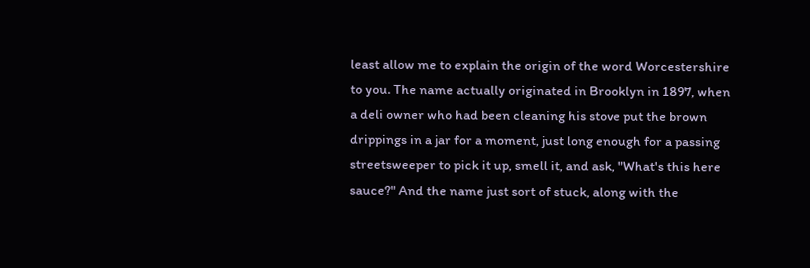least allow me to explain the origin of the word Worcestershire to you. The name actually originated in Brooklyn in 1897, when a deli owner who had been cleaning his stove put the brown drippings in a jar for a moment, just long enough for a passing streetsweeper to pick it up, smell it, and ask, "What's this here sauce?" And the name just sort of stuck, along with the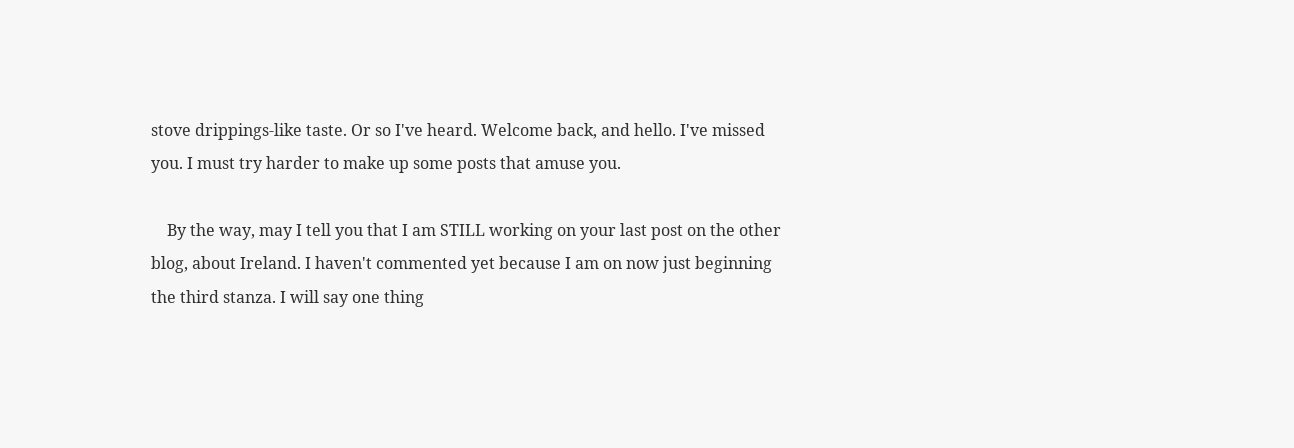stove drippings-like taste. Or so I've heard. Welcome back, and hello. I've missed you. I must try harder to make up some posts that amuse you.

    By the way, may I tell you that I am STILL working on your last post on the other blog, about Ireland. I haven't commented yet because I am on now just beginning the third stanza. I will say one thing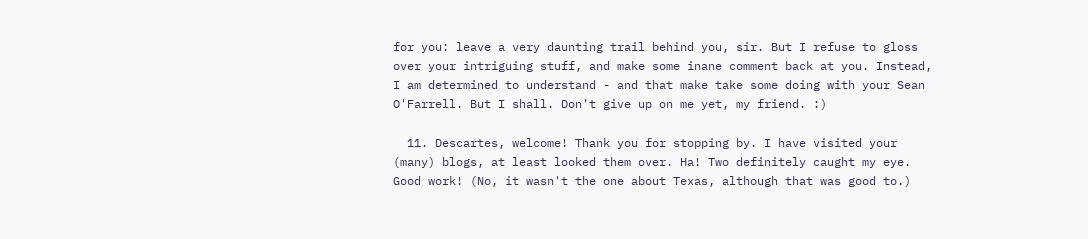for you: leave a very daunting trail behind you, sir. But I refuse to gloss over your intriguing stuff, and make some inane comment back at you. Instead, I am determined to understand - and that make take some doing with your Sean O'Farrell. But I shall. Don't give up on me yet, my friend. :)

  11. Descartes, welcome! Thank you for stopping by. I have visited your (many) blogs, at least looked them over. Ha! Two definitely caught my eye. Good work! (No, it wasn't the one about Texas, although that was good to.)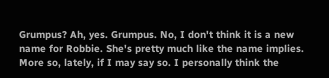Grumpus? Ah, yes. Grumpus. No, I don't think it is a new name for Robbie. She's pretty much like the name implies. More so, lately, if I may say so. I personally think the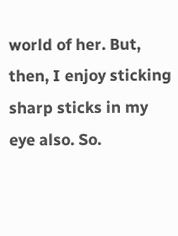world of her. But, then, I enjoy sticking sharp sticks in my eye also. So.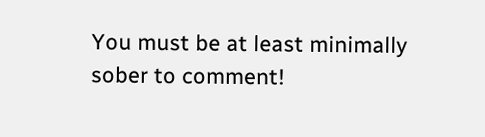You must be at least minimally sober to comment!